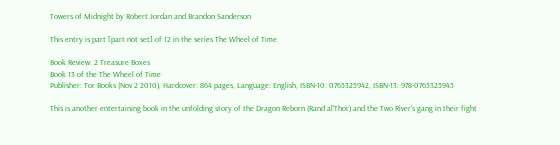Towers of Midnight by Robert Jordan and Brandon Sanderson

This entry is part [part not set] of 12 in the series The Wheel of Time

Book Review: 2 Treasure Boxes
Book 13 of the The Wheel of Time
Publisher: Tor Books (Nov 2 2010), Hardcover: 864 pages, Language: English, ISBN-10: 0765325942, ISBN-13: 978-0765325945

This is another entertaining book in the unfolding story of the Dragon Reborn (Rand al’Thor) and the Two River’s gang in their fight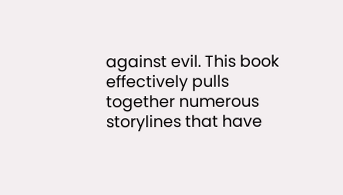against evil. This book effectively pulls together numerous storylines that have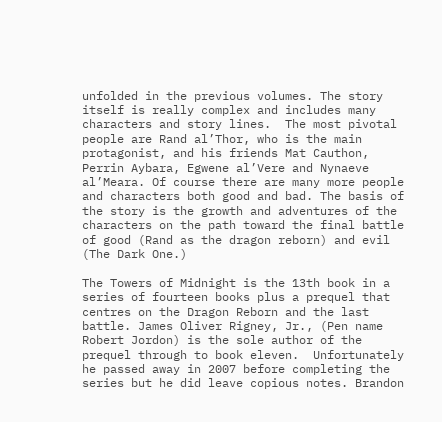unfolded in the previous volumes. The story itself is really complex and includes many characters and story lines.  The most pivotal people are Rand al’Thor, who is the main protagonist, and his friends Mat Cauthon, Perrin Aybara, Egwene al’Vere and Nynaeve al’Meara. Of course there are many more people and characters both good and bad. The basis of the story is the growth and adventures of the characters on the path toward the final battle of good (Rand as the dragon reborn) and evil (The Dark One.)

The Towers of Midnight is the 13th book in a series of fourteen books plus a prequel that centres on the Dragon Reborn and the last battle. James Oliver Rigney, Jr., (Pen name Robert Jordon) is the sole author of the prequel through to book eleven.  Unfortunately he passed away in 2007 before completing the series but he did leave copious notes. Brandon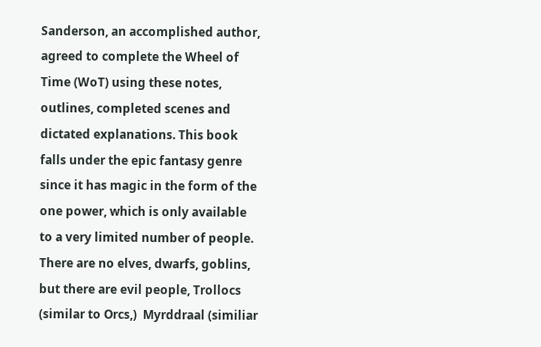Sanderson, an accomplished author, agreed to complete the Wheel of Time (WoT) using these notes, outlines, completed scenes and dictated explanations. This book falls under the epic fantasy genre since it has magic in the form of the one power, which is only available to a very limited number of people.  There are no elves, dwarfs, goblins, but there are evil people, Trollocs (similar to Orcs,)  Myrddraal (similiar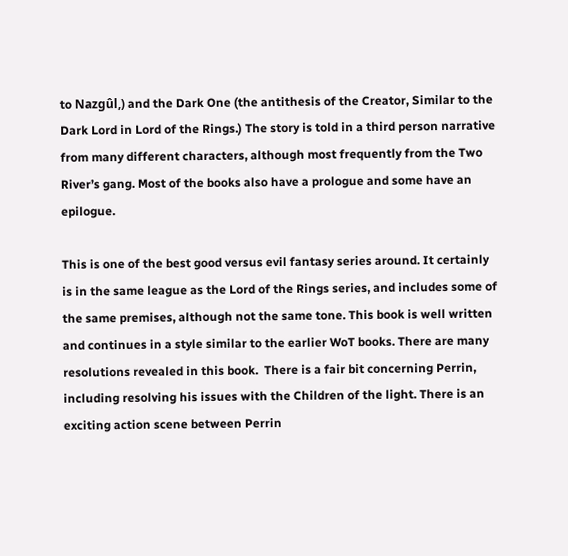to Nazgûl,) and the Dark One (the antithesis of the Creator, Similar to the Dark Lord in Lord of the Rings.) The story is told in a third person narrative from many different characters, although most frequently from the Two River’s gang. Most of the books also have a prologue and some have an epilogue.

This is one of the best good versus evil fantasy series around. It certainly is in the same league as the Lord of the Rings series, and includes some of the same premises, although not the same tone. This book is well written and continues in a style similar to the earlier WoT books. There are many resolutions revealed in this book.  There is a fair bit concerning Perrin, including resolving his issues with the Children of the light. There is an exciting action scene between Perrin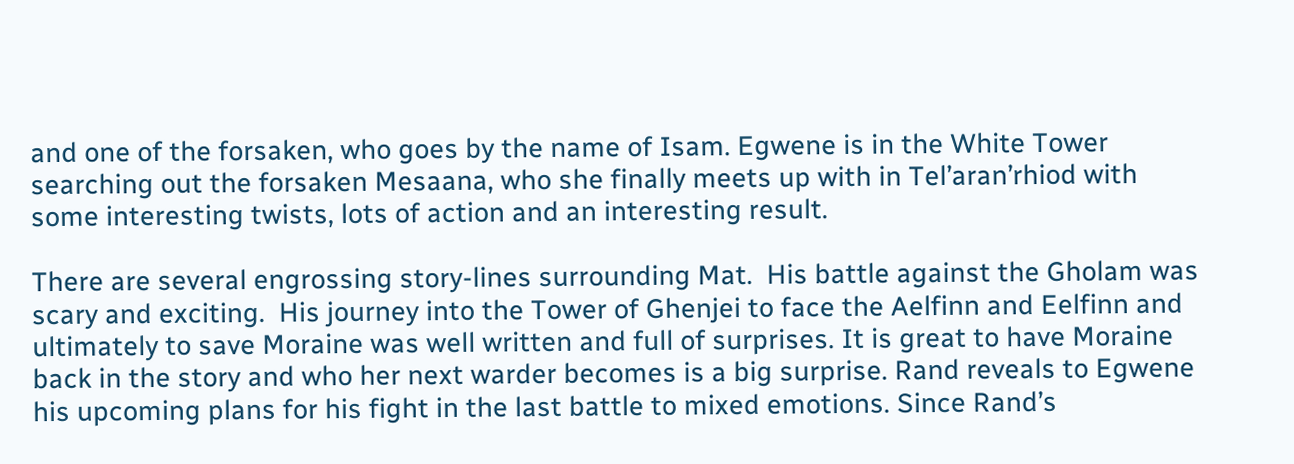and one of the forsaken, who goes by the name of Isam. Egwene is in the White Tower searching out the forsaken Mesaana, who she finally meets up with in Tel’aran’rhiod with some interesting twists, lots of action and an interesting result.

There are several engrossing story-lines surrounding Mat.  His battle against the Gholam was scary and exciting.  His journey into the Tower of Ghenjei to face the Aelfinn and Eelfinn and ultimately to save Moraine was well written and full of surprises. It is great to have Moraine back in the story and who her next warder becomes is a big surprise. Rand reveals to Egwene his upcoming plans for his fight in the last battle to mixed emotions. Since Rand’s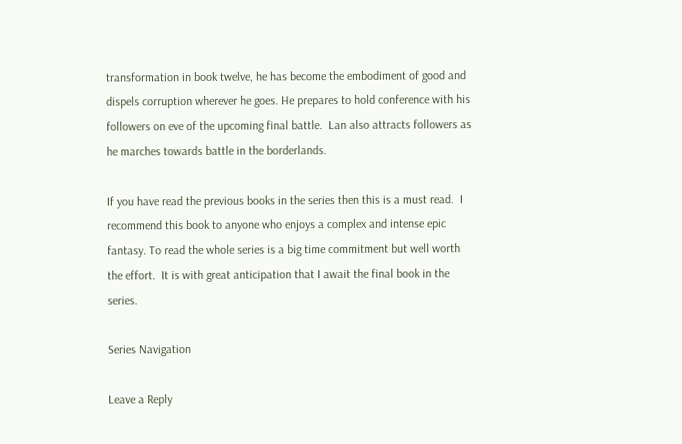transformation in book twelve, he has become the embodiment of good and dispels corruption wherever he goes. He prepares to hold conference with his followers on eve of the upcoming final battle.  Lan also attracts followers as he marches towards battle in the borderlands.

If you have read the previous books in the series then this is a must read.  I recommend this book to anyone who enjoys a complex and intense epic fantasy. To read the whole series is a big time commitment but well worth the effort.  It is with great anticipation that I await the final book in the series.

Series Navigation

Leave a Reply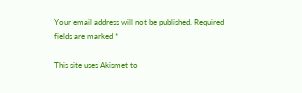Your email address will not be published. Required fields are marked *

This site uses Akismet to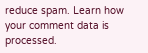reduce spam. Learn how your comment data is processed.